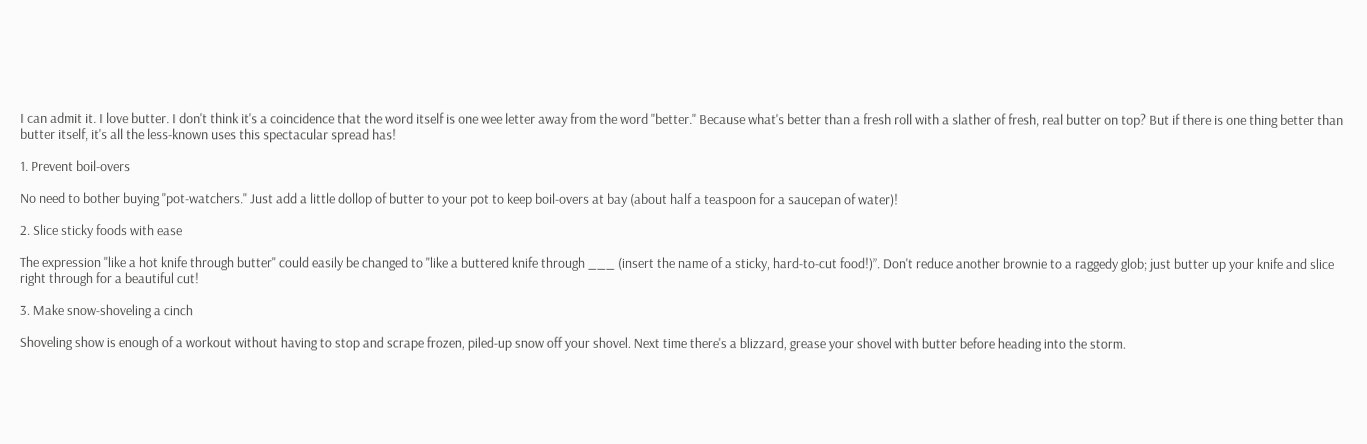I can admit it. I love butter. I don't think it's a coincidence that the word itself is one wee letter away from the word "better." Because what's better than a fresh roll with a slather of fresh, real butter on top? But if there is one thing better than butter itself, it's all the less-known uses this spectacular spread has!

1. Prevent boil-overs

No need to bother buying "pot-watchers." Just add a little dollop of butter to your pot to keep boil-overs at bay (about half a teaspoon for a saucepan of water)!

2. Slice sticky foods with ease

The expression "like a hot knife through butter" could easily be changed to "like a buttered knife through ___ (insert the name of a sticky, hard-to-cut food!)”. Don't reduce another brownie to a raggedy glob; just butter up your knife and slice right through for a beautiful cut!

3. Make snow-shoveling a cinch

Shoveling show is enough of a workout without having to stop and scrape frozen, piled-up snow off your shovel. Next time there's a blizzard, grease your shovel with butter before heading into the storm.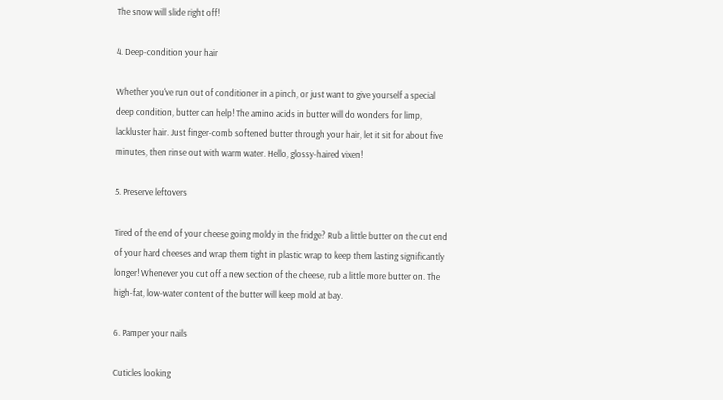The snow will slide right off!

4. Deep-condition your hair

Whether you've run out of conditioner in a pinch, or just want to give yourself a special deep condition, butter can help! The amino acids in butter will do wonders for limp, lackluster hair. Just finger-comb softened butter through your hair, let it sit for about five minutes, then rinse out with warm water. Hello, glossy-haired vixen!

5. Preserve leftovers

Tired of the end of your cheese going moldy in the fridge? Rub a little butter on the cut end of your hard cheeses and wrap them tight in plastic wrap to keep them lasting significantly longer! Whenever you cut off a new section of the cheese, rub a little more butter on. The high-fat, low-water content of the butter will keep mold at bay.

6. Pamper your nails

Cuticles looking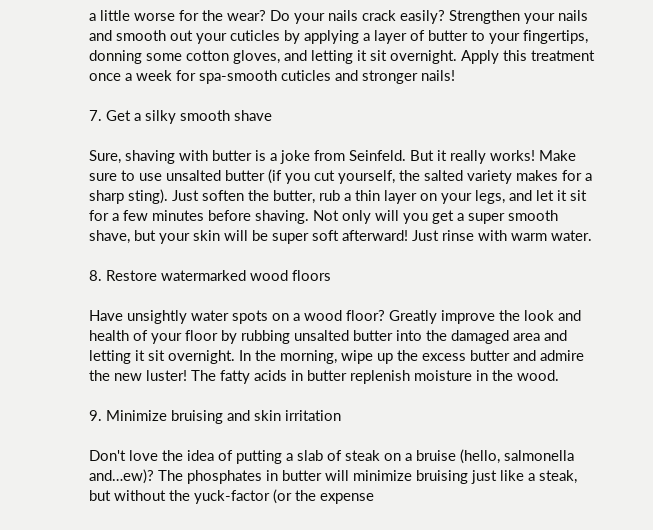a little worse for the wear? Do your nails crack easily? Strengthen your nails and smooth out your cuticles by applying a layer of butter to your fingertips, donning some cotton gloves, and letting it sit overnight. Apply this treatment once a week for spa-smooth cuticles and stronger nails!

7. Get a silky smooth shave

Sure, shaving with butter is a joke from Seinfeld. But it really works! Make sure to use unsalted butter (if you cut yourself, the salted variety makes for a sharp sting). Just soften the butter, rub a thin layer on your legs, and let it sit for a few minutes before shaving. Not only will you get a super smooth shave, but your skin will be super soft afterward! Just rinse with warm water.

8. Restore watermarked wood floors

Have unsightly water spots on a wood floor? Greatly improve the look and health of your floor by rubbing unsalted butter into the damaged area and letting it sit overnight. In the morning, wipe up the excess butter and admire the new luster! The fatty acids in butter replenish moisture in the wood.

9. Minimize bruising and skin irritation

Don't love the idea of putting a slab of steak on a bruise (hello, salmonella and…ew)? The phosphates in butter will minimize bruising just like a steak, but without the yuck-factor (or the expense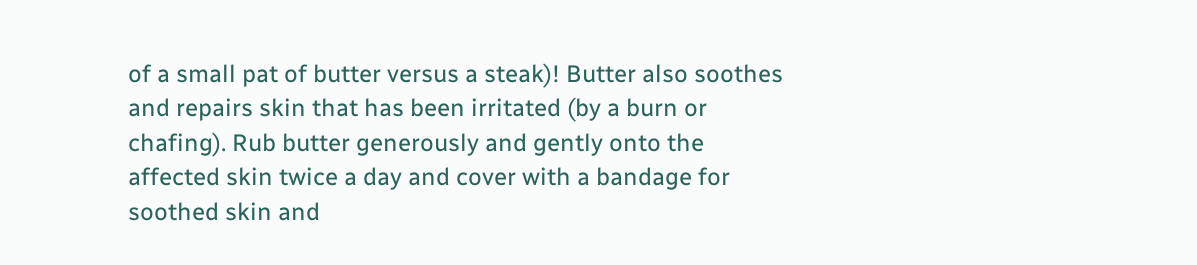of a small pat of butter versus a steak)! Butter also soothes and repairs skin that has been irritated (by a burn or chafing). Rub butter generously and gently onto the affected skin twice a day and cover with a bandage for soothed skin and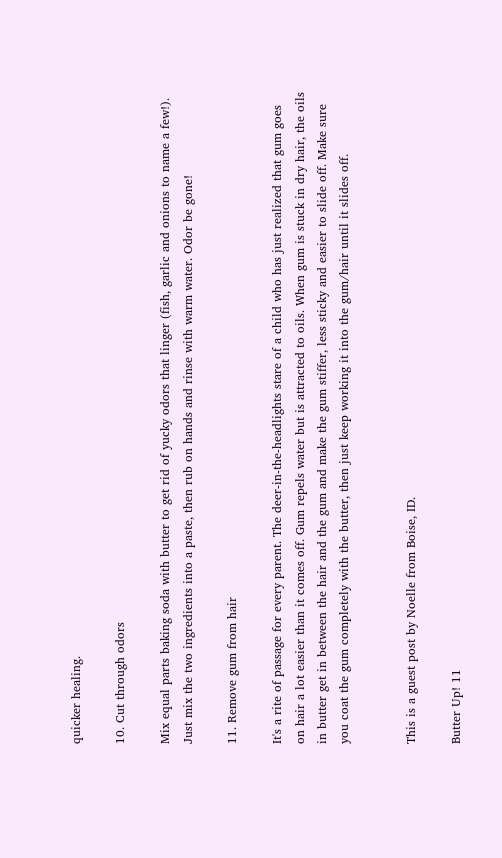quicker healing.

10. Cut through odors

Mix equal parts baking soda with butter to get rid of yucky odors that linger (fish, garlic and onions to name a few!). Just mix the two ingredients into a paste, then rub on hands and rinse with warm water. Odor be gone!

11. Remove gum from hair

It's a rite of passage for every parent. The deer-in-the-headlights stare of a child who has just realized that gum goes on hair a lot easier than it comes off. Gum repels water but is attracted to oils. When gum is stuck in dry hair, the oils in butter get in between the hair and the gum and make the gum stiffer, less sticky and easier to slide off. Make sure you coat the gum completely with the butter, then just keep working it into the gum/hair until it slides off.


This is a guest post by Noelle from Boise, ID.

Butter Up! 11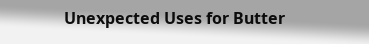Unexpected Uses for Butter